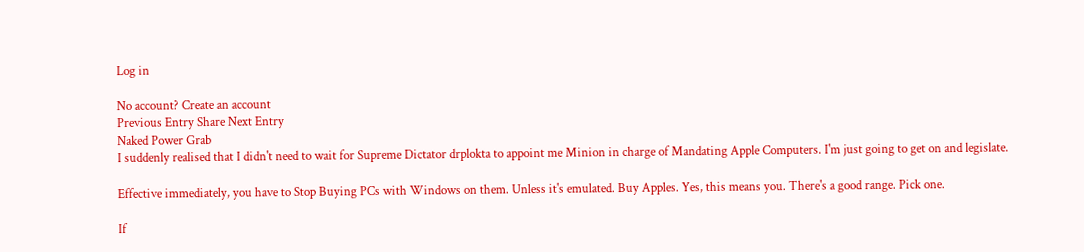Log in

No account? Create an account
Previous Entry Share Next Entry
Naked Power Grab
I suddenly realised that I didn't need to wait for Supreme Dictator drplokta to appoint me Minion in charge of Mandating Apple Computers. I'm just going to get on and legislate.

Effective immediately, you have to Stop Buying PCs with Windows on them. Unless it's emulated. Buy Apples. Yes, this means you. There's a good range. Pick one.

If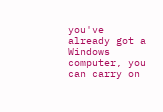you've already got a Windows computer, you can carry on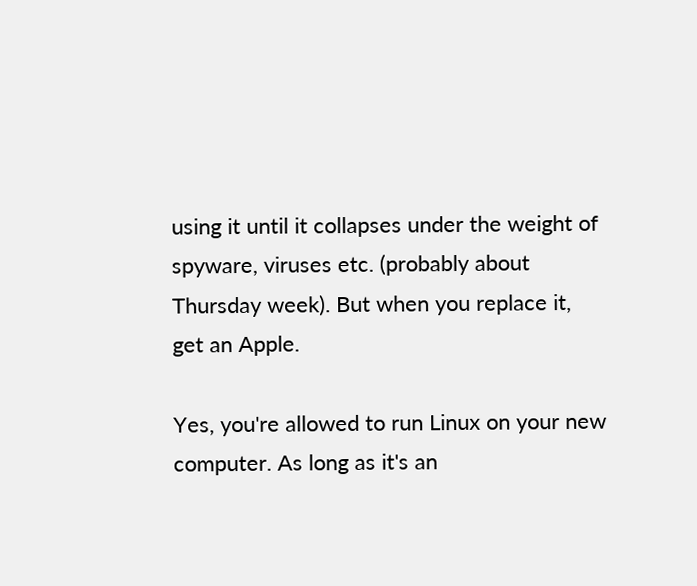using it until it collapses under the weight of spyware, viruses etc. (probably about Thursday week). But when you replace it, get an Apple.

Yes, you're allowed to run Linux on your new computer. As long as it's an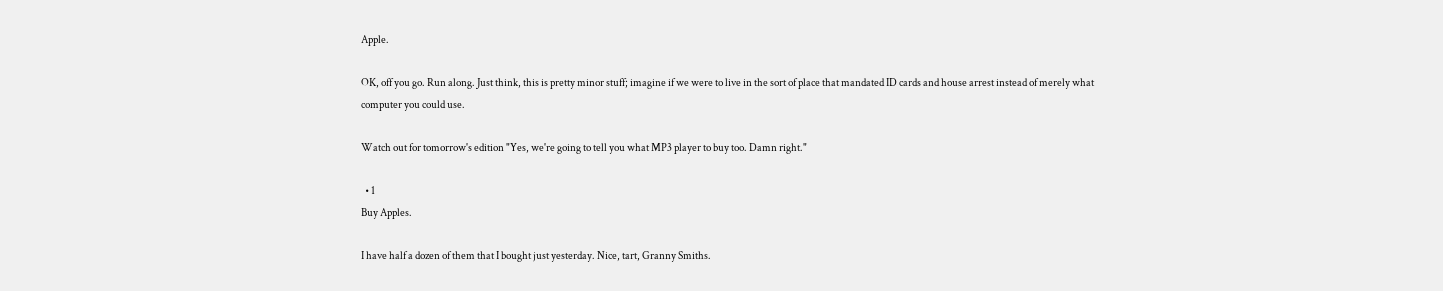Apple.

OK, off you go. Run along. Just think, this is pretty minor stuff; imagine if we were to live in the sort of place that mandated ID cards and house arrest instead of merely what computer you could use.

Watch out for tomorrow's edition "Yes, we're going to tell you what MP3 player to buy too. Damn right."

  • 1
Buy Apples.

I have half a dozen of them that I bought just yesterday. Nice, tart, Granny Smiths.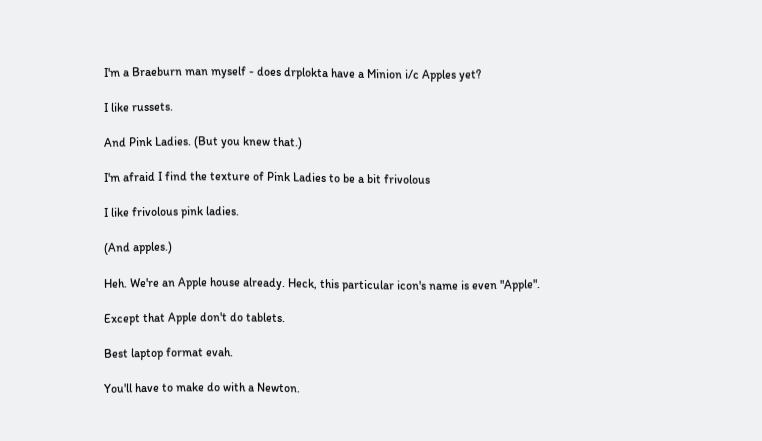I'm a Braeburn man myself - does drplokta have a Minion i/c Apples yet?

I like russets.

And Pink Ladies. (But you knew that.)

I'm afraid I find the texture of Pink Ladies to be a bit frivolous

I like frivolous pink ladies.

(And apples.)

Heh. We're an Apple house already. Heck, this particular icon's name is even "Apple".

Except that Apple don't do tablets.

Best laptop format evah.

You'll have to make do with a Newton.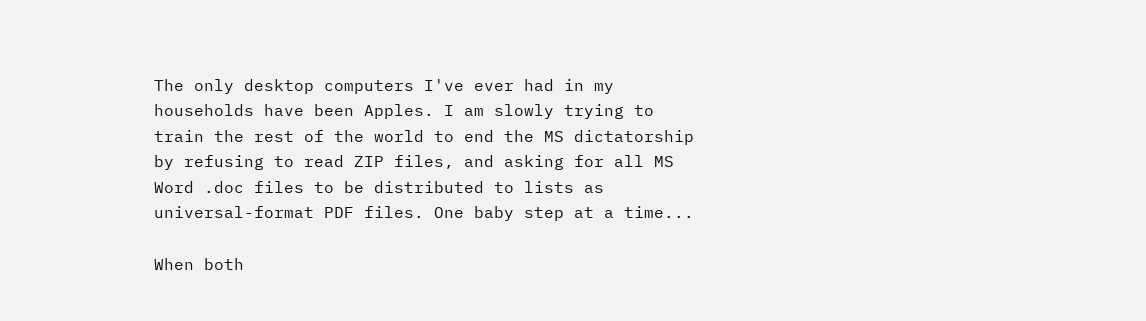The only desktop computers I've ever had in my households have been Apples. I am slowly trying to train the rest of the world to end the MS dictatorship by refusing to read ZIP files, and asking for all MS Word .doc files to be distributed to lists as universal-format PDF files. One baby step at a time...

When both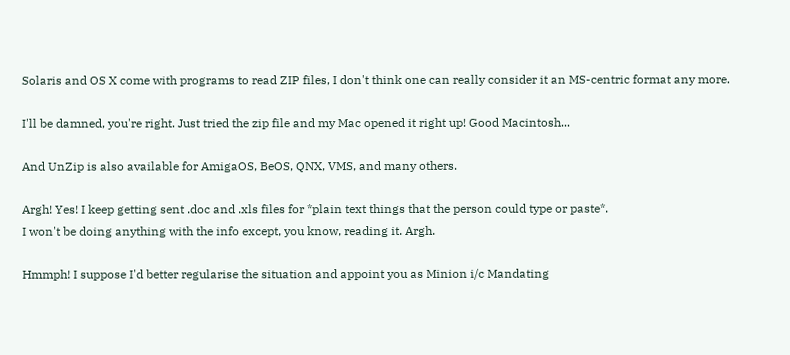Solaris and OS X come with programs to read ZIP files, I don't think one can really consider it an MS-centric format any more.

I'll be damned, you're right. Just tried the zip file and my Mac opened it right up! Good Macintosh...

And UnZip is also available for AmigaOS, BeOS, QNX, VMS, and many others.

Argh! Yes! I keep getting sent .doc and .xls files for *plain text things that the person could type or paste*.
I won't be doing anything with the info except, you know, reading it. Argh.

Hmmph! I suppose I'd better regularise the situation and appoint you as Minion i/c Mandating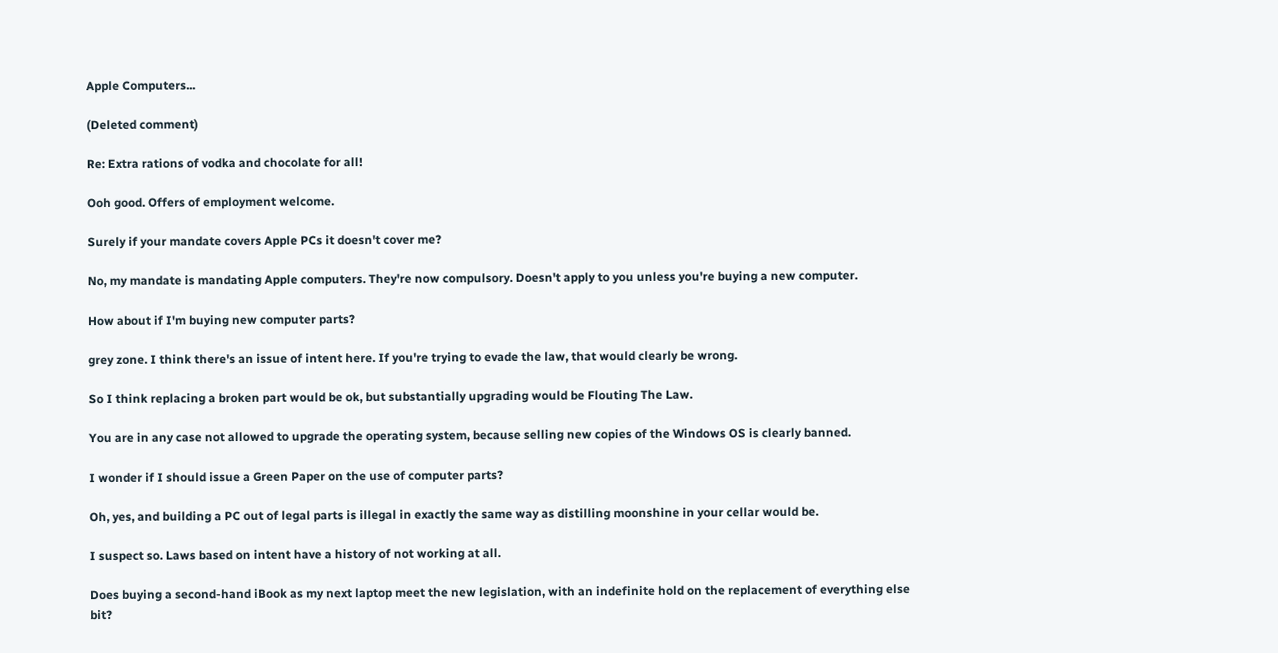Apple Computers...

(Deleted comment)

Re: Extra rations of vodka and chocolate for all!

Ooh good. Offers of employment welcome.

Surely if your mandate covers Apple PCs it doesn't cover me?

No, my mandate is mandating Apple computers. They're now compulsory. Doesn't apply to you unless you're buying a new computer.

How about if I'm buying new computer parts?

grey zone. I think there's an issue of intent here. If you're trying to evade the law, that would clearly be wrong.

So I think replacing a broken part would be ok, but substantially upgrading would be Flouting The Law.

You are in any case not allowed to upgrade the operating system, because selling new copies of the Windows OS is clearly banned.

I wonder if I should issue a Green Paper on the use of computer parts?

Oh, yes, and building a PC out of legal parts is illegal in exactly the same way as distilling moonshine in your cellar would be.

I suspect so. Laws based on intent have a history of not working at all.

Does buying a second-hand iBook as my next laptop meet the new legislation, with an indefinite hold on the replacement of everything else bit?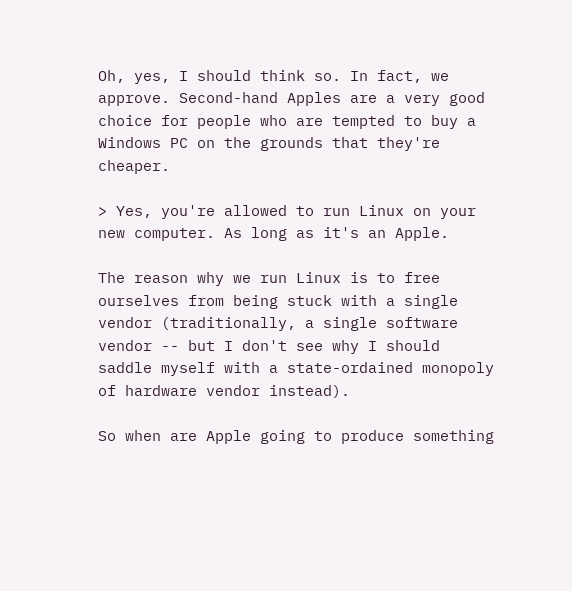Oh, yes, I should think so. In fact, we approve. Second-hand Apples are a very good choice for people who are tempted to buy a Windows PC on the grounds that they're cheaper.

> Yes, you're allowed to run Linux on your new computer. As long as it's an Apple.

The reason why we run Linux is to free ourselves from being stuck with a single vendor (traditionally, a single software vendor -- but I don't see why I should saddle myself with a state-ordained monopoly of hardware vendor instead).

So when are Apple going to produce something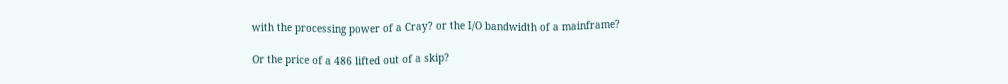with the processing power of a Cray? or the I/O bandwidth of a mainframe?

Or the price of a 486 lifted out of a skip?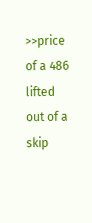>>price of a 486 lifted out of a skip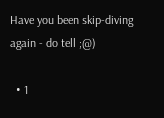Have you been skip-diving again - do tell ;@)

  • 1